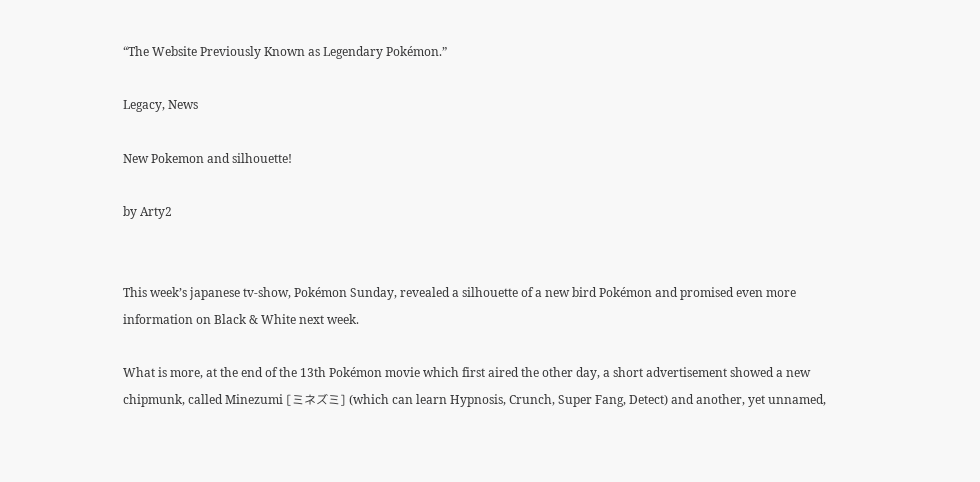“The Website Previously Known as Legendary Pokémon.”

Legacy, News

New Pokemon and silhouette!

by Arty2


This week’s japanese tv-show, Pokémon Sunday, revealed a silhouette of a new bird Pokémon and promised even more information on Black & White next week.

What is more, at the end of the 13th Pokémon movie which first aired the other day, a short advertisement showed a new chipmunk, called Minezumi [ミネズミ] (which can learn Hypnosis, Crunch, Super Fang, Detect) and another, yet unnamed,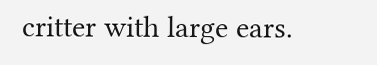critter with large ears.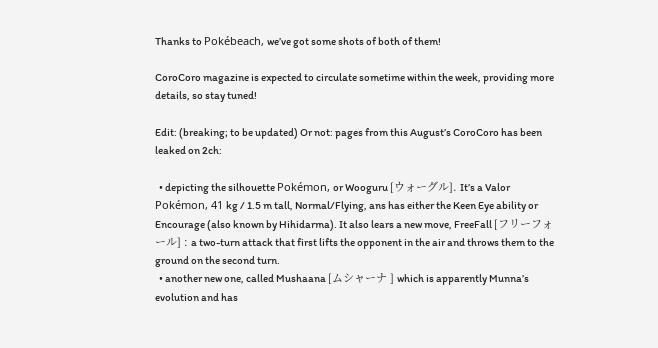Thanks to Pokébeach, we’ve got some shots of both of them!

CoroCoro magazine is expected to circulate sometime within the week, providing more details, so stay tuned!

Edit: (breaking; to be updated) Or not: pages from this August’s CoroCoro has been leaked on 2ch:

  • depicting the silhouette Pokémon, or Wooguru [ウォーグル]. It’s a Valor Pokémon, 41 kg / 1.5 m tall, Normal/Flying, ans has either the Keen Eye ability or Encourage (also known by Hihidarma). It also lears a new move, FreeFall [フリーフォール] : a two-turn attack that first lifts the opponent in the air and throws them to the ground on the second turn.
  • another new one, called Mushaana [ムシャーナ ] which is apparently Munna’s evolution and has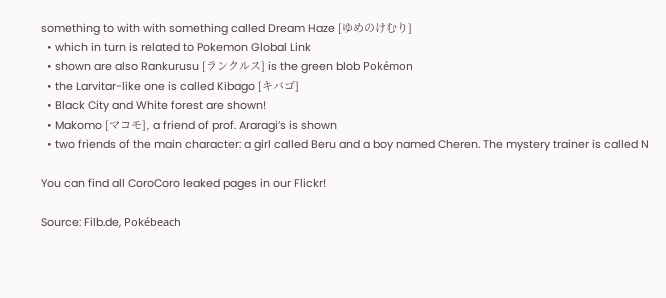something to with with something called Dream Haze [ゆめのけむり]
  • which in turn is related to Pokemon Global Link
  • shown are also Rankurusu [ランクルス] is the green blob Pokémon
  • the Larvitar-like one is called Kibago [キバゴ]
  • Black City and White forest are shown!
  • Makomo [マコモ], a friend of prof. Araragi’s is shown
  • two friends of the main character: a girl called Beru and a boy named Cheren. The mystery trainer is called N

You can find all CoroCoro leaked pages in our Flickr!

Source: Filb.de, Pokébeach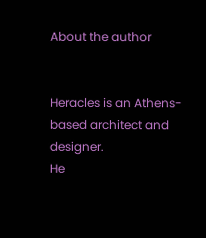About the author


Heracles is an Athens-based architect and designer.
He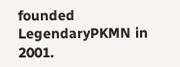founded LegendaryPKMN in 2001.